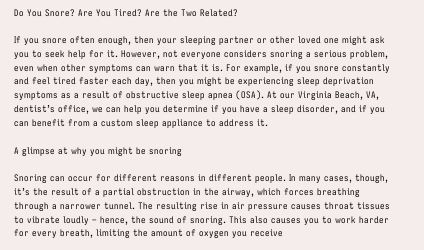Do You Snore? Are You Tired? Are the Two Related?

If you snore often enough, then your sleeping partner or other loved one might ask you to seek help for it. However, not everyone considers snoring a serious problem, even when other symptoms can warn that it is. For example, if you snore constantly and feel tired faster each day, then you might be experiencing sleep deprivation symptoms as a result of obstructive sleep apnea (OSA). At our Virginia Beach, VA, dentist’s office, we can help you determine if you have a sleep disorder, and if you can benefit from a custom sleep appliance to address it.

A glimpse at why you might be snoring

Snoring can occur for different reasons in different people. In many cases, though, it’s the result of a partial obstruction in the airway, which forces breathing through a narrower tunnel. The resulting rise in air pressure causes throat tissues to vibrate loudly – hence, the sound of snoring. This also causes you to work harder for every breath, limiting the amount of oxygen you receive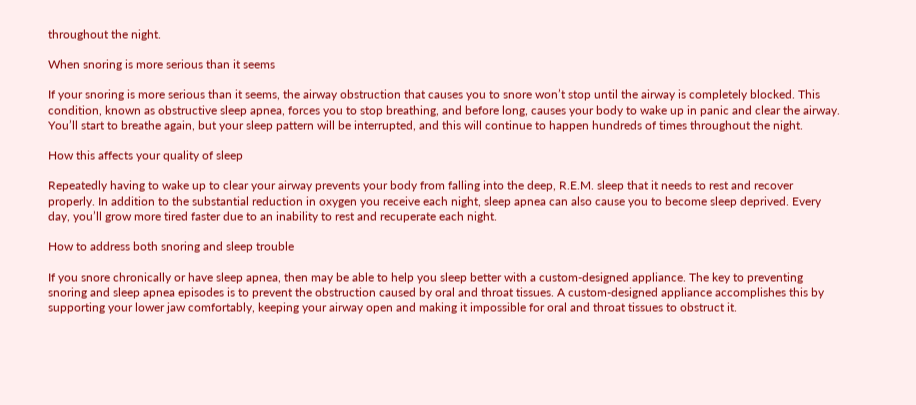throughout the night.

When snoring is more serious than it seems

If your snoring is more serious than it seems, the airway obstruction that causes you to snore won’t stop until the airway is completely blocked. This condition, known as obstructive sleep apnea, forces you to stop breathing, and before long, causes your body to wake up in panic and clear the airway. You’ll start to breathe again, but your sleep pattern will be interrupted, and this will continue to happen hundreds of times throughout the night.

How this affects your quality of sleep

Repeatedly having to wake up to clear your airway prevents your body from falling into the deep, R.E.M. sleep that it needs to rest and recover properly. In addition to the substantial reduction in oxygen you receive each night, sleep apnea can also cause you to become sleep deprived. Every day, you’ll grow more tired faster due to an inability to rest and recuperate each night.

How to address both snoring and sleep trouble

If you snore chronically or have sleep apnea, then may be able to help you sleep better with a custom-designed appliance. The key to preventing snoring and sleep apnea episodes is to prevent the obstruction caused by oral and throat tissues. A custom-designed appliance accomplishes this by supporting your lower jaw comfortably, keeping your airway open and making it impossible for oral and throat tissues to obstruct it.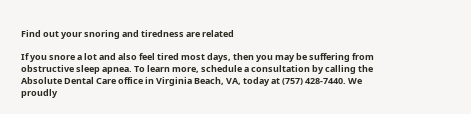Find out your snoring and tiredness are related

If you snore a lot and also feel tired most days, then you may be suffering from obstructive sleep apnea. To learn more, schedule a consultation by calling the Absolute Dental Care office in Virginia Beach, VA, today at (757) 428-7440. We proudly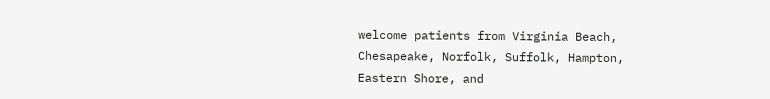welcome patients from Virginia Beach, Chesapeake, Norfolk, Suffolk, Hampton, Eastern Shore, and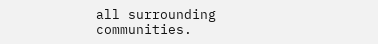all surrounding communities.